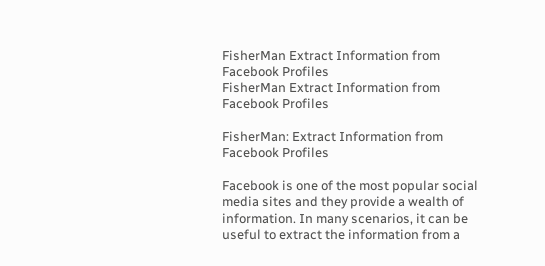FisherMan Extract Information from Facebook Profiles
FisherMan Extract Information from Facebook Profiles

FisherMan: Extract Information from Facebook Profiles

Facebook is one of the most popular social media sites and they provide a wealth of information. In many scenarios, it can be useful to extract the information from a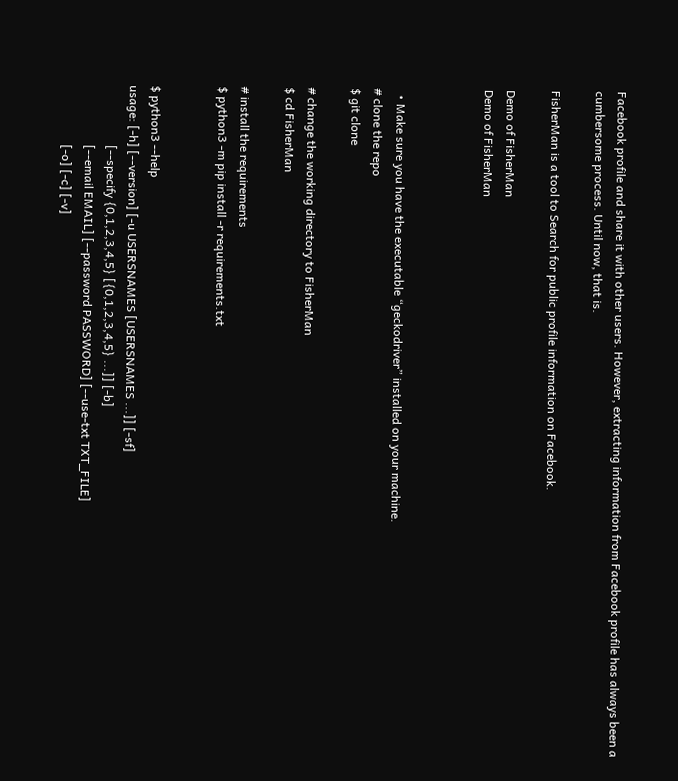Facebook profile and share it with other users. However, extracting information from Facebook profile has always been a cumbersome process. Until now, that is.

FisherMan is a tool to Search for public profile information on Facebook.

Demo of FisherMan
Demo of FisherMan



  • Make sure you have the executable “geckodriver” installed on your machine.
# clone the repo
$ git clone

# change the working directory to FisherMan
$ cd FisherMan

# install the requirements
$ python3 -m pip install -r requirements.txt


$ python3 --help
usage: [-h] [--version] [-u USERSNAMES [USERSNAMES ...]] [-sf]
                    [--specify {0,1,2,3,4,5} [{0,1,2,3,4,5} ...]] [-b]
                    [--email EMAIL] [--password PASSWORD] [--use-txt TXT_FILE]
                    [-o] [-c] [-v]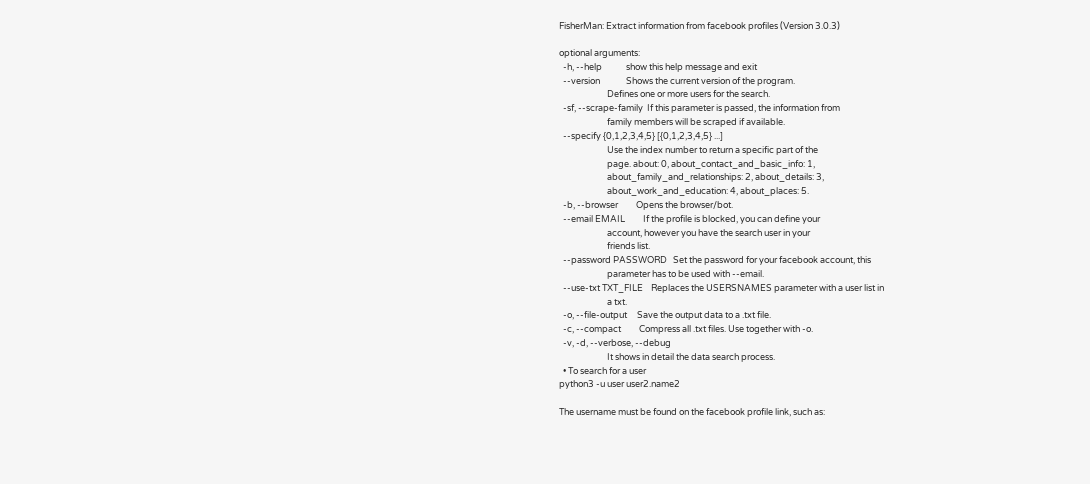FisherMan: Extract information from facebook profiles (Version 3.0.3)

optional arguments:
  -h, --help            show this help message and exit
  --version             Shows the current version of the program.
                        Defines one or more users for the search.
  -sf, --scrape-family  If this parameter is passed, the information from
                        family members will be scraped if available.
  --specify {0,1,2,3,4,5} [{0,1,2,3,4,5} ...]
                        Use the index number to return a specific part of the
                        page. about: 0, about_contact_and_basic_info: 1,
                        about_family_and_relationships: 2, about_details: 3,
                        about_work_and_education: 4, about_places: 5.
  -b, --browser         Opens the browser/bot.
  --email EMAIL         If the profile is blocked, you can define your
                        account, however you have the search user in your
                        friends list.
  --password PASSWORD   Set the password for your facebook account, this
                        parameter has to be used with --email.
  --use-txt TXT_FILE    Replaces the USERSNAMES parameter with a user list in
                        a txt.
  -o, --file-output     Save the output data to a .txt file.
  -c, --compact         Compress all .txt files. Use together with -o.
  -v, -d, --verbose, --debug
                        It shows in detail the data search process.
  • To search for a user
python3 -u user user2.name2

The username must be found on the facebook profile link, such as: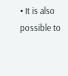• It is also possible to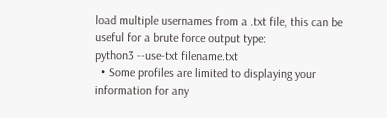load multiple usernames from a .txt file, this can be useful for a brute force output type:
python3 --use-txt filename.txt
  • Some profiles are limited to displaying your information for any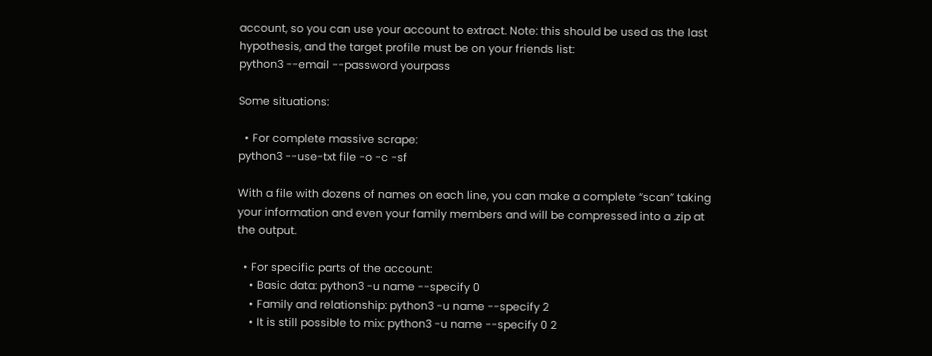account, so you can use your account to extract. Note: this should be used as the last hypothesis, and the target profile must be on your friends list:
python3 --email --password yourpass

Some situations:

  • For complete massive scrape:
python3 --use-txt file -o -c -sf

With a file with dozens of names on each line, you can make a complete “scan” taking your information and even your family members and will be compressed into a .zip at the output.

  • For specific parts of the account:
    • Basic data: python3 -u name --specify 0
    • Family and relationship: python3 -u name --specify 2
    • It is still possible to mix: python3 -u name --specify 0 2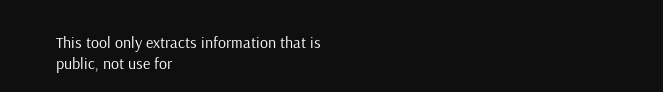This tool only extracts information that is public, not use for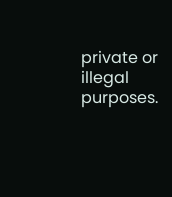private or illegal purposes.